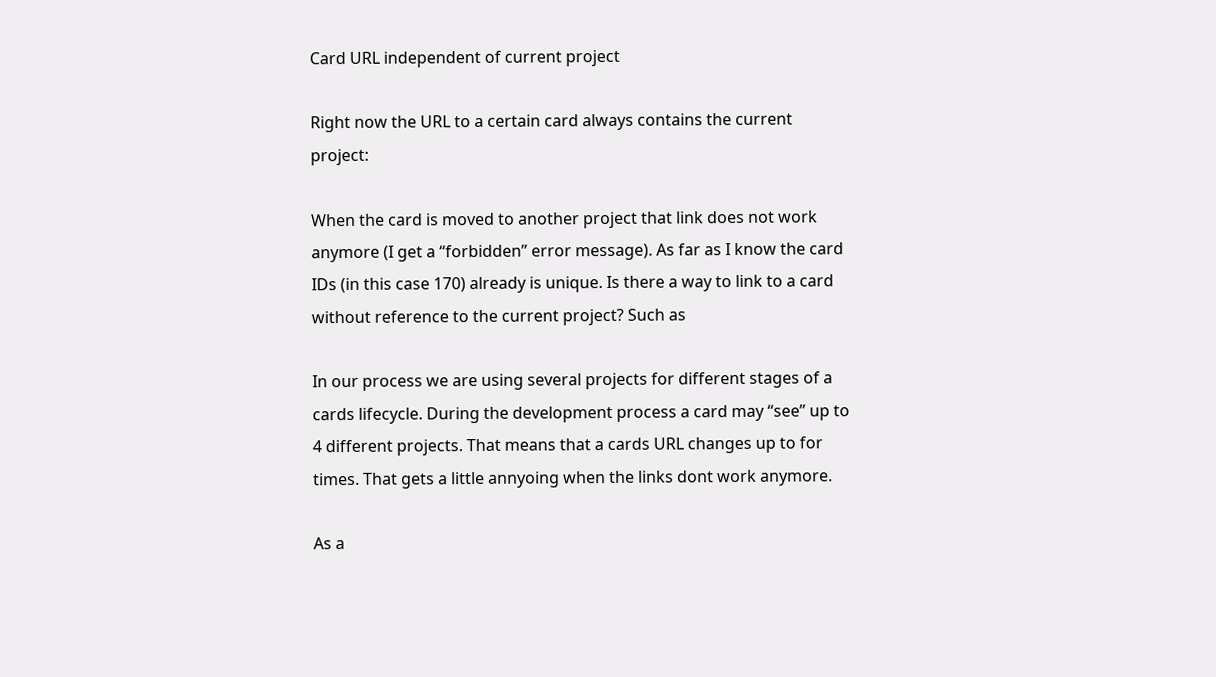Card URL independent of current project

Right now the URL to a certain card always contains the current project:

When the card is moved to another project that link does not work anymore (I get a “forbidden” error message). As far as I know the card IDs (in this case 170) already is unique. Is there a way to link to a card without reference to the current project? Such as

In our process we are using several projects for different stages of a cards lifecycle. During the development process a card may “see” up to 4 different projects. That means that a cards URL changes up to for times. That gets a little annyoing when the links dont work anymore.

As a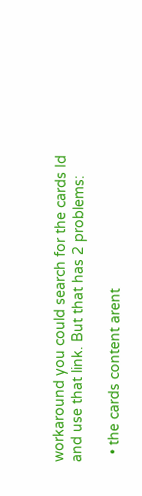workaround you could search for the cards Id and use that link. But that has 2 problems:

  • the cards content arent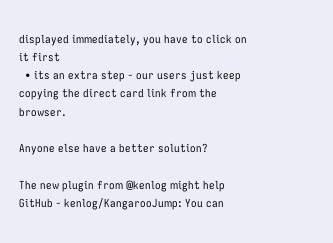displayed immediately, you have to click on it first
  • its an extra step - our users just keep copying the direct card link from the browser.

Anyone else have a better solution?

The new plugin from @kenlog might help GitHub - kenlog/KangarooJump: You can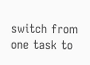switch from one task to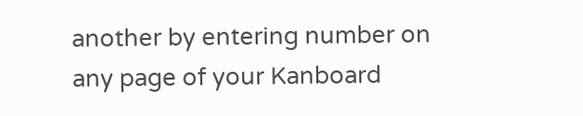another by entering number on any page of your Kanboard